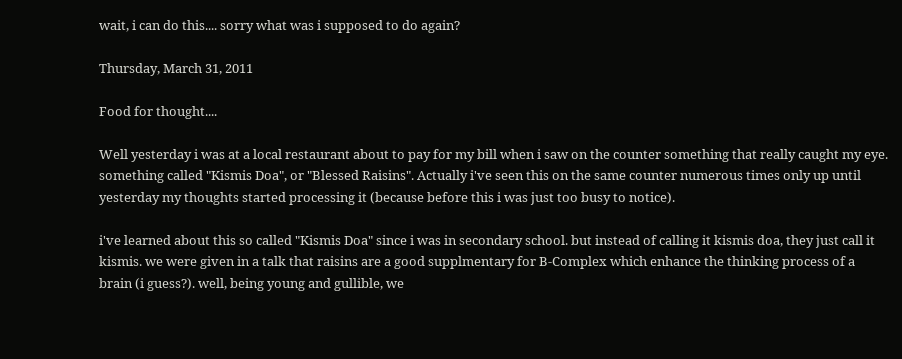wait, i can do this.... sorry what was i supposed to do again?

Thursday, March 31, 2011

Food for thought....

Well yesterday i was at a local restaurant about to pay for my bill when i saw on the counter something that really caught my eye. something called "Kismis Doa", or "Blessed Raisins". Actually i've seen this on the same counter numerous times only up until yesterday my thoughts started processing it (because before this i was just too busy to notice).

i've learned about this so called "Kismis Doa" since i was in secondary school. but instead of calling it kismis doa, they just call it kismis. we were given in a talk that raisins are a good supplmentary for B-Complex which enhance the thinking process of a brain (i guess?). well, being young and gullible, we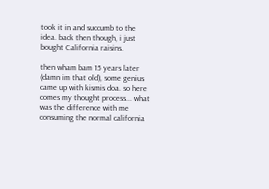took it in and succumb to the idea. back then though, i just bought California raisins.

then wham bam 15 years later (damn im that old), some genius came up with kismis doa. so here comes my thought process... what was the difference with me consuming the normal california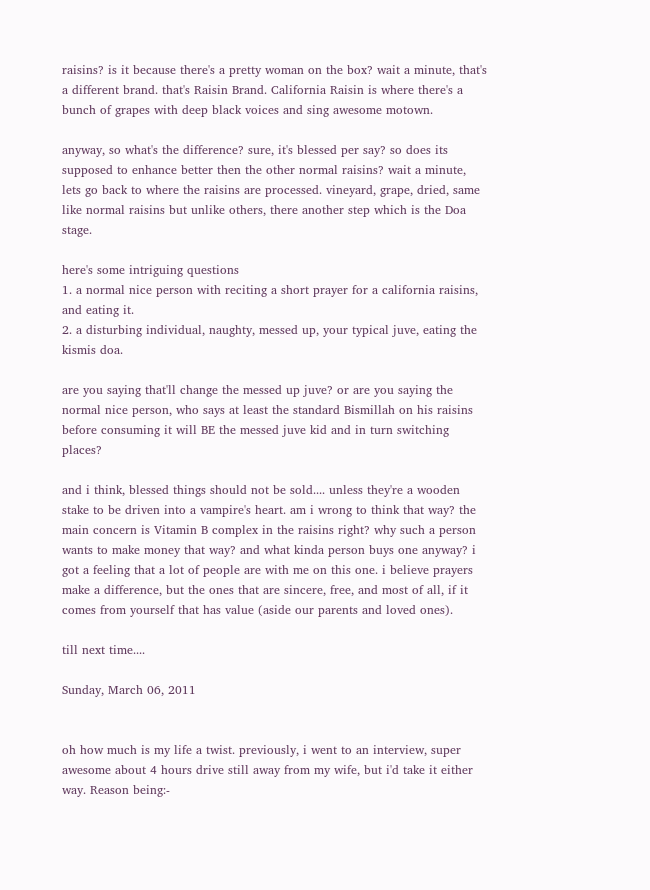raisins? is it because there's a pretty woman on the box? wait a minute, that's a different brand. that's Raisin Brand. California Raisin is where there's a bunch of grapes with deep black voices and sing awesome motown.

anyway, so what's the difference? sure, it's blessed per say? so does its supposed to enhance better then the other normal raisins? wait a minute, lets go back to where the raisins are processed. vineyard, grape, dried, same like normal raisins but unlike others, there another step which is the Doa stage.

here's some intriguing questions
1. a normal nice person with reciting a short prayer for a california raisins, and eating it.
2. a disturbing individual, naughty, messed up, your typical juve, eating the kismis doa.

are you saying that'll change the messed up juve? or are you saying the normal nice person, who says at least the standard Bismillah on his raisins before consuming it will BE the messed juve kid and in turn switching places?

and i think, blessed things should not be sold.... unless they're a wooden stake to be driven into a vampire's heart. am i wrong to think that way? the main concern is Vitamin B complex in the raisins right? why such a person wants to make money that way? and what kinda person buys one anyway? i got a feeling that a lot of people are with me on this one. i believe prayers make a difference, but the ones that are sincere, free, and most of all, if it comes from yourself that has value (aside our parents and loved ones).

till next time....

Sunday, March 06, 2011


oh how much is my life a twist. previously, i went to an interview, super awesome about 4 hours drive still away from my wife, but i'd take it either way. Reason being:-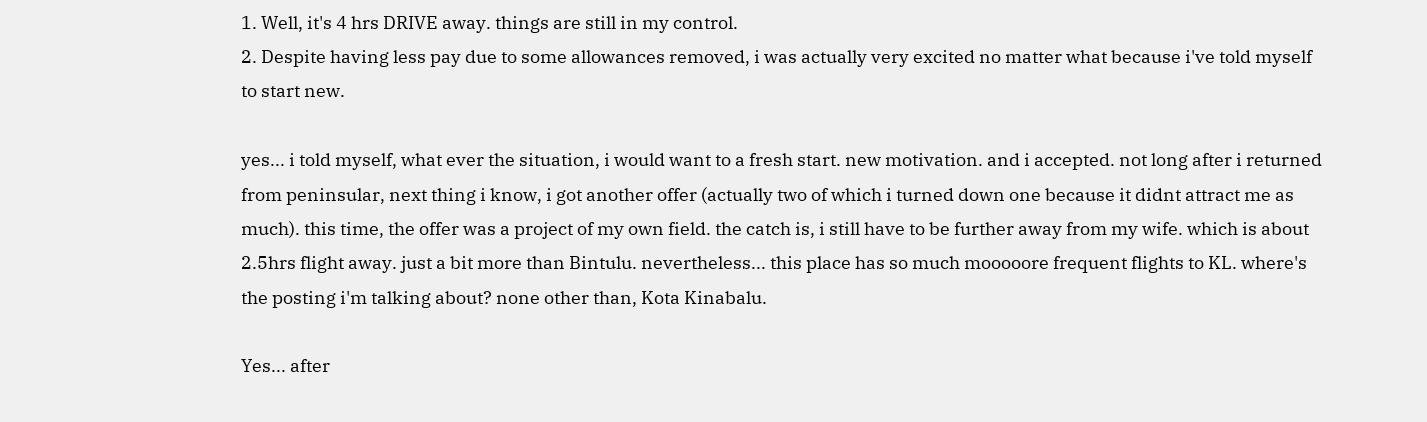1. Well, it's 4 hrs DRIVE away. things are still in my control.
2. Despite having less pay due to some allowances removed, i was actually very excited no matter what because i've told myself to start new.

yes... i told myself, what ever the situation, i would want to a fresh start. new motivation. and i accepted. not long after i returned from peninsular, next thing i know, i got another offer (actually two of which i turned down one because it didnt attract me as much). this time, the offer was a project of my own field. the catch is, i still have to be further away from my wife. which is about 2.5hrs flight away. just a bit more than Bintulu. nevertheless... this place has so much mooooore frequent flights to KL. where's the posting i'm talking about? none other than, Kota Kinabalu.

Yes... after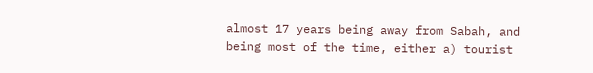almost 17 years being away from Sabah, and being most of the time, either a) tourist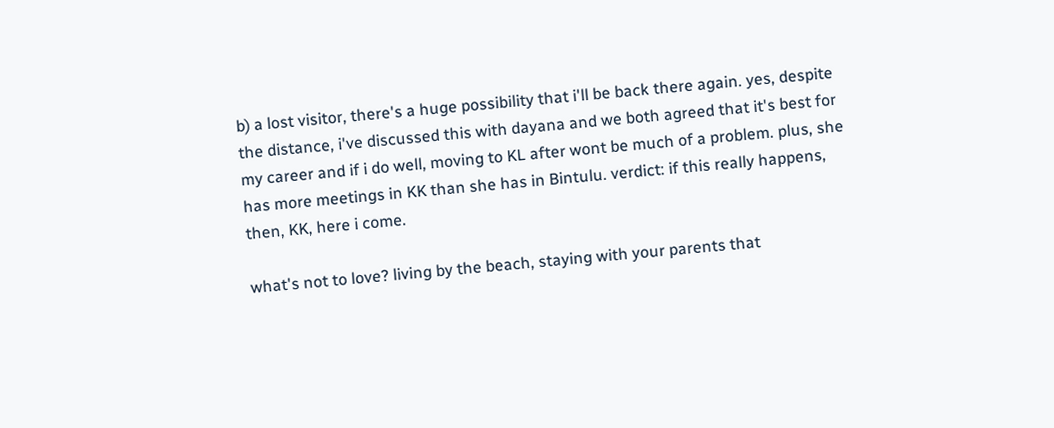b) a lost visitor, there's a huge possibility that i'll be back there again. yes, despite the distance, i've discussed this with dayana and we both agreed that it's best for my career and if i do well, moving to KL after wont be much of a problem. plus, she has more meetings in KK than she has in Bintulu. verdict: if this really happens, then, KK, here i come.

what's not to love? living by the beach, staying with your parents that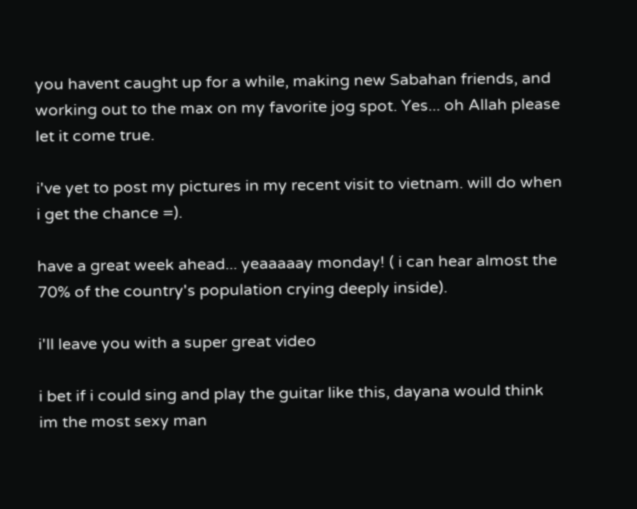you havent caught up for a while, making new Sabahan friends, and working out to the max on my favorite jog spot. Yes... oh Allah please let it come true.

i've yet to post my pictures in my recent visit to vietnam. will do when i get the chance =).

have a great week ahead... yeaaaaay monday! ( i can hear almost the 70% of the country's population crying deeply inside).

i'll leave you with a super great video

i bet if i could sing and play the guitar like this, dayana would think im the most sexy man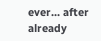ever... after already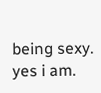being sexy. yes i am.